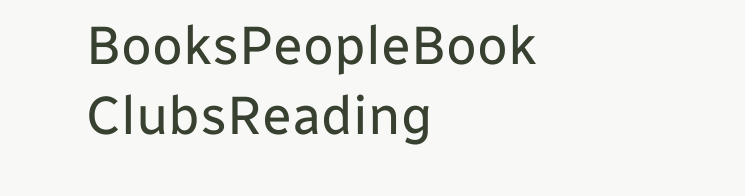BooksPeopleBook ClubsReading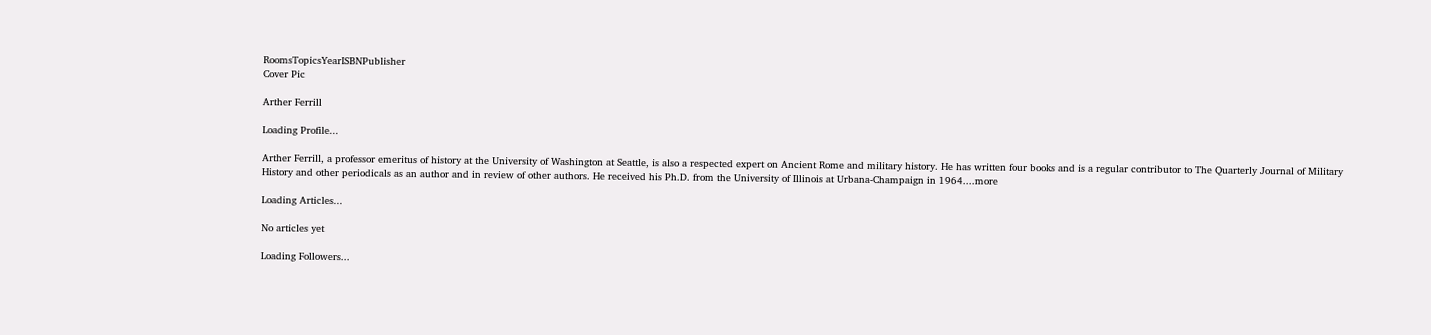RoomsTopicsYearISBNPublisher
Cover Pic

Arther Ferrill

Loading Profile...

Arther Ferrill, a professor emeritus of history at the University of Washington at Seattle, is also a respected expert on Ancient Rome and military history. He has written four books and is a regular contributor to The Quarterly Journal of Military History and other periodicals as an author and in review of other authors. He received his Ph.D. from the University of Illinois at Urbana-Champaign in 1964....more

Loading Articles...

No articles yet

Loading Followers...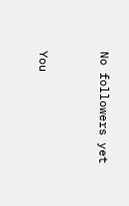No followers yet


You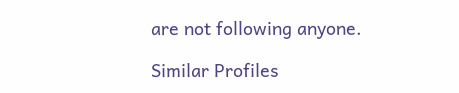are not following anyone.

Similar Profiles